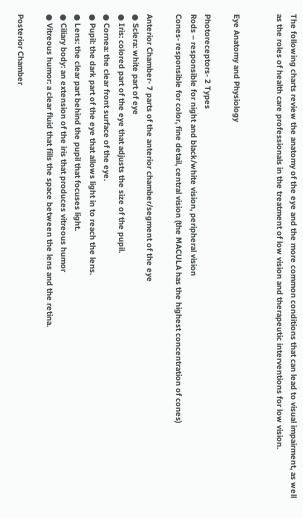The following charts review the anatomy of the eye and the more common conditions that can lead to visual impairment, as well as the roles of health care professionals in the treatment of low vision and therapeutic interventions for low vision.


Eye Anatomy and Physiology

Photoreceptors- 2 Types
Rods – responsible for night and black/white vision, peripheral vision
Cones- responsible for color, fine detail, central vision (the MACULA has the highest concentration of cones)

Anterior Chamber- 7 parts of the anterior chamber/segment of the eye
● Sclera: white part of eye
● Iris: colored part of the eye that adjusts the size of the pupil.
● Cornea: the clear front surface of the eye.
● Pupil: the dark part of the eye that allows light in to reach the lens.
● Lens: the clear part behind the pupil that focuses light.
● Ciliary body: an extension of the iris that produces vitreous humor
● Vitreous humor: a clear fluid that fills the space between the lens and the retina.

Posterior Chamber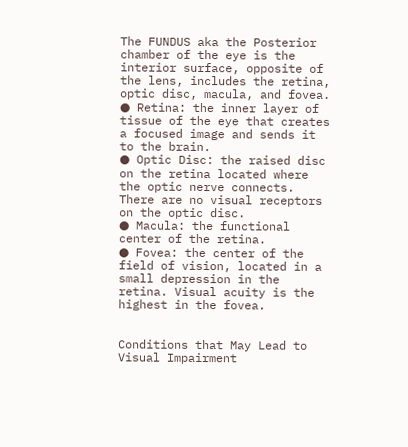The FUNDUS aka the Posterior chamber of the eye is the interior surface, opposite of the lens, includes the retina, optic disc, macula, and fovea.
● Retina: the inner layer of tissue of the eye that creates a focused image and sends it to the brain.
● Optic Disc: the raised disc on the retina located where the optic nerve connects. There are no visual receptors on the optic disc.
● Macula: the functional center of the retina.
● Fovea: the center of the field of vision, located in a small depression in the retina. Visual acuity is the highest in the fovea.


Conditions that May Lead to Visual Impairment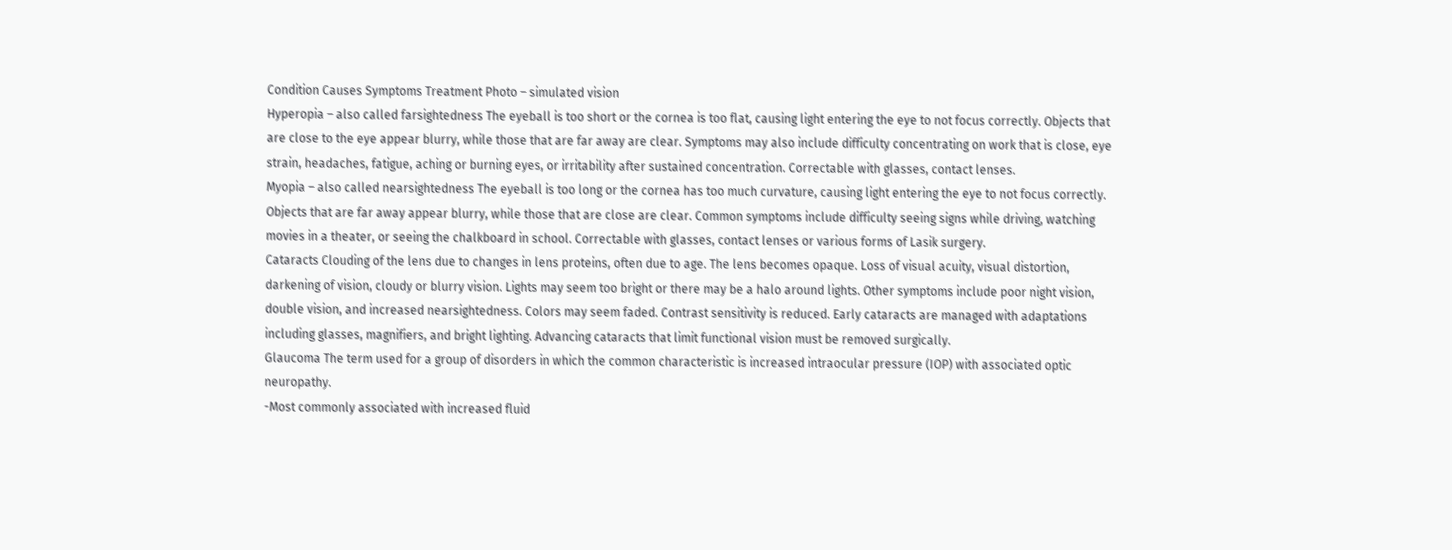Condition Causes Symptoms Treatment Photo – simulated vision
Hyperopia – also called farsightedness The eyeball is too short or the cornea is too flat, causing light entering the eye to not focus correctly. Objects that are close to the eye appear blurry, while those that are far away are clear. Symptoms may also include difficulty concentrating on work that is close, eye strain, headaches, fatigue, aching or burning eyes, or irritability after sustained concentration. Correctable with glasses, contact lenses.
Myopia – also called nearsightedness The eyeball is too long or the cornea has too much curvature, causing light entering the eye to not focus correctly. Objects that are far away appear blurry, while those that are close are clear. Common symptoms include difficulty seeing signs while driving, watching movies in a theater, or seeing the chalkboard in school. Correctable with glasses, contact lenses or various forms of Lasik surgery.
Cataracts Clouding of the lens due to changes in lens proteins, often due to age. The lens becomes opaque. Loss of visual acuity, visual distortion, darkening of vision, cloudy or blurry vision. Lights may seem too bright or there may be a halo around lights. Other symptoms include poor night vision, double vision, and increased nearsightedness. Colors may seem faded. Contrast sensitivity is reduced. Early cataracts are managed with adaptations including glasses, magnifiers, and bright lighting. Advancing cataracts that limit functional vision must be removed surgically.
Glaucoma The term used for a group of disorders in which the common characteristic is increased intraocular pressure (IOP) with associated optic neuropathy.
-Most commonly associated with increased fluid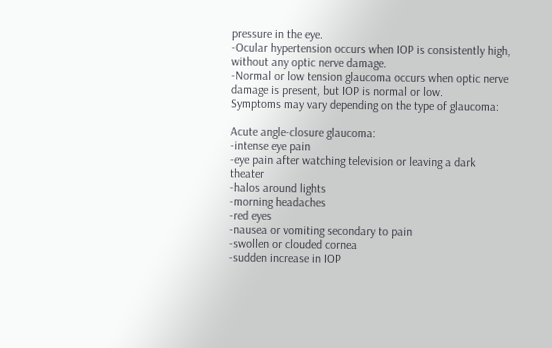pressure in the eye.
-Ocular hypertension occurs when IOP is consistently high, without any optic nerve damage.
-Normal or low tension glaucoma occurs when optic nerve damage is present, but IOP is normal or low.
Symptoms may vary depending on the type of glaucoma:

Acute angle-closure glaucoma:
-intense eye pain
-eye pain after watching television or leaving a dark theater
-halos around lights
-morning headaches
-red eyes
-nausea or vomiting secondary to pain
-swollen or clouded cornea
-sudden increase in IOP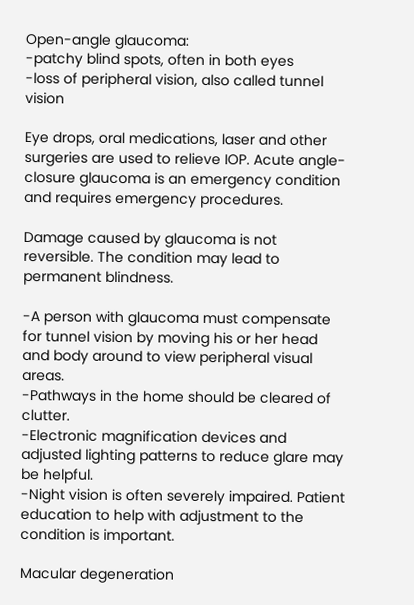Open-angle glaucoma:
-patchy blind spots, often in both eyes
-loss of peripheral vision, also called tunnel vision

Eye drops, oral medications, laser and other surgeries are used to relieve IOP. Acute angle-closure glaucoma is an emergency condition and requires emergency procedures.

Damage caused by glaucoma is not reversible. The condition may lead to permanent blindness.

-A person with glaucoma must compensate for tunnel vision by moving his or her head and body around to view peripheral visual areas.
-Pathways in the home should be cleared of clutter.
-Electronic magnification devices and adjusted lighting patterns to reduce glare may be helpful.
-Night vision is often severely impaired. Patient education to help with adjustment to the condition is important.

Macular degeneration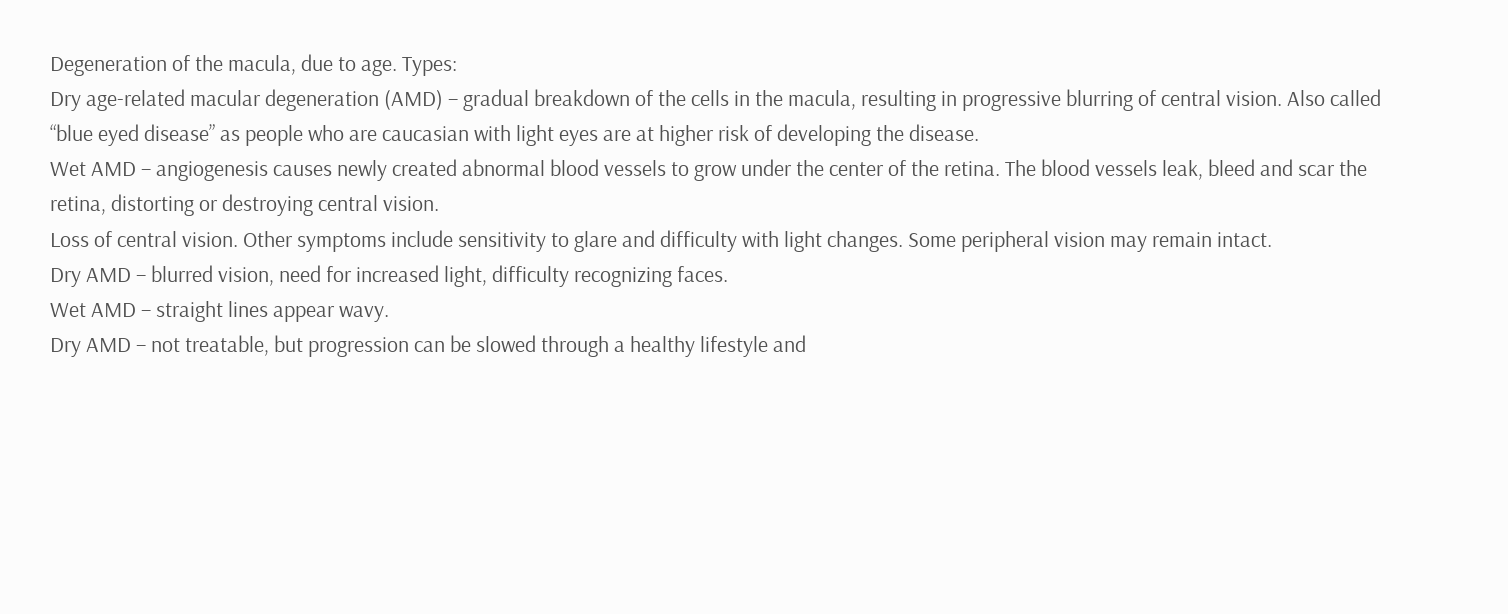Degeneration of the macula, due to age. Types:
Dry age-related macular degeneration (AMD) – gradual breakdown of the cells in the macula, resulting in progressive blurring of central vision. Also called “blue eyed disease” as people who are caucasian with light eyes are at higher risk of developing the disease.
Wet AMD – angiogenesis causes newly created abnormal blood vessels to grow under the center of the retina. The blood vessels leak, bleed and scar the retina, distorting or destroying central vision.
Loss of central vision. Other symptoms include sensitivity to glare and difficulty with light changes. Some peripheral vision may remain intact.
Dry AMD – blurred vision, need for increased light, difficulty recognizing faces.
Wet AMD – straight lines appear wavy.
Dry AMD – not treatable, but progression can be slowed through a healthy lifestyle and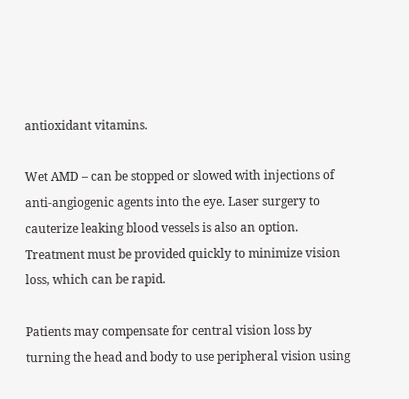antioxidant vitamins.

Wet AMD – can be stopped or slowed with injections of anti-angiogenic agents into the eye. Laser surgery to cauterize leaking blood vessels is also an option. Treatment must be provided quickly to minimize vision loss, which can be rapid.

Patients may compensate for central vision loss by turning the head and body to use peripheral vision using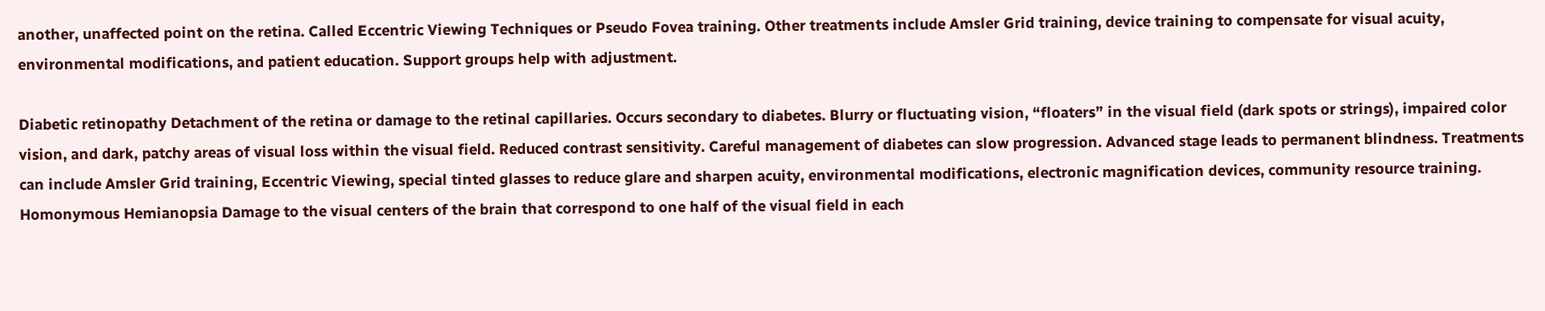another, unaffected point on the retina. Called Eccentric Viewing Techniques or Pseudo Fovea training. Other treatments include Amsler Grid training, device training to compensate for visual acuity, environmental modifications, and patient education. Support groups help with adjustment.

Diabetic retinopathy Detachment of the retina or damage to the retinal capillaries. Occurs secondary to diabetes. Blurry or fluctuating vision, “floaters” in the visual field (dark spots or strings), impaired color vision, and dark, patchy areas of visual loss within the visual field. Reduced contrast sensitivity. Careful management of diabetes can slow progression. Advanced stage leads to permanent blindness. Treatments can include Amsler Grid training, Eccentric Viewing, special tinted glasses to reduce glare and sharpen acuity, environmental modifications, electronic magnification devices, community resource training.
Homonymous Hemianopsia Damage to the visual centers of the brain that correspond to one half of the visual field in each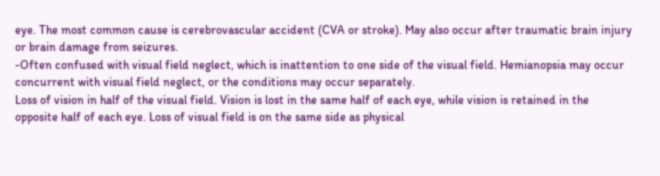eye. The most common cause is cerebrovascular accident (CVA or stroke). May also occur after traumatic brain injury or brain damage from seizures.
-Often confused with visual field neglect, which is inattention to one side of the visual field. Hemianopsia may occur concurrent with visual field neglect, or the conditions may occur separately.
Loss of vision in half of the visual field. Vision is lost in the same half of each eye, while vision is retained in the opposite half of each eye. Loss of visual field is on the same side as physical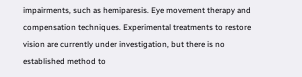impairments, such as hemiparesis. Eye movement therapy and compensation techniques. Experimental treatments to restore vision are currently under investigation, but there is no established method to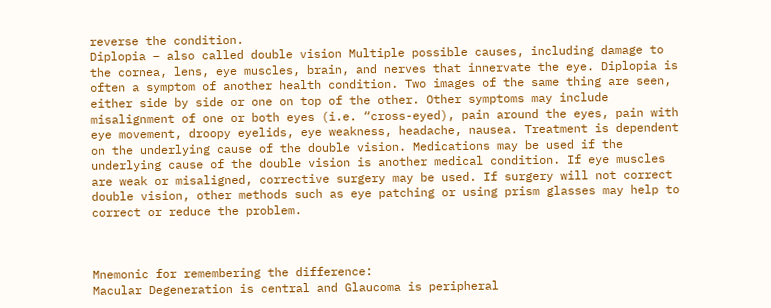reverse the condition.
Diplopia – also called double vision Multiple possible causes, including damage to the cornea, lens, eye muscles, brain, and nerves that innervate the eye. Diplopia is often a symptom of another health condition. Two images of the same thing are seen, either side by side or one on top of the other. Other symptoms may include misalignment of one or both eyes (i.e. “cross-eyed), pain around the eyes, pain with eye movement, droopy eyelids, eye weakness, headache, nausea. Treatment is dependent on the underlying cause of the double vision. Medications may be used if the underlying cause of the double vision is another medical condition. If eye muscles are weak or misaligned, corrective surgery may be used. If surgery will not correct double vision, other methods such as eye patching or using prism glasses may help to correct or reduce the problem.



Mnemonic for remembering the difference:
Macular Degeneration is central and Glaucoma is peripheral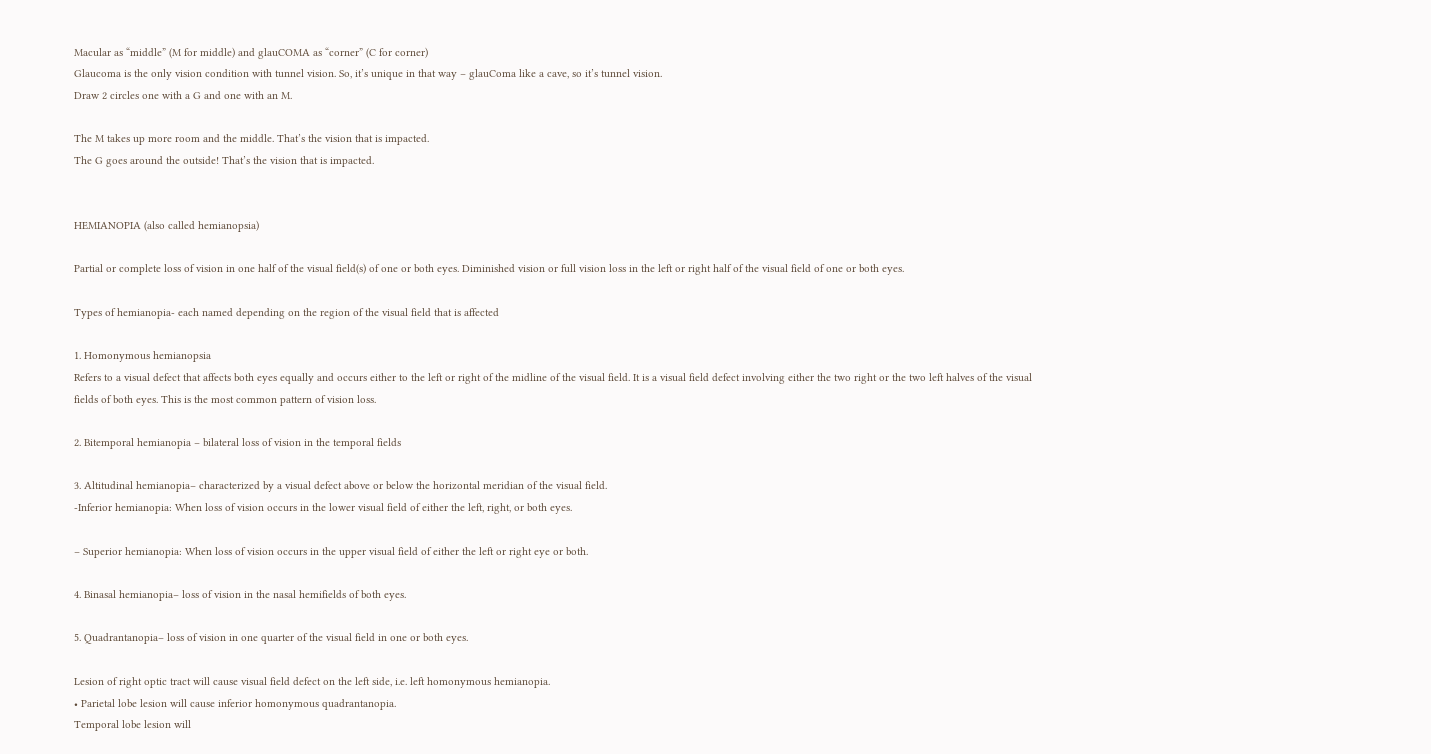Macular as “middle” (M for middle) and glauCOMA as “corner” (C for corner)
Glaucoma is the only vision condition with tunnel vision. So, it’s unique in that way – glauComa like a cave, so it’s tunnel vision.
Draw 2 circles one with a G and one with an M.

The M takes up more room and the middle. That’s the vision that is impacted.
The G goes around the outside! That’s the vision that is impacted.


HEMIANOPIA (also called hemianopsia)

Partial or complete loss of vision in one half of the visual field(s) of one or both eyes. Diminished vision or full vision loss in the left or right half of the visual field of one or both eyes.

Types of hemianopia- each named depending on the region of the visual field that is affected

1. Homonymous hemianopsia
Refers to a visual defect that affects both eyes equally and occurs either to the left or right of the midline of the visual field. It is a visual field defect involving either the two right or the two left halves of the visual fields of both eyes. This is the most common pattern of vision loss.

2. Bitemporal hemianopia – bilateral loss of vision in the temporal fields

3. Altitudinal hemianopia– characterized by a visual defect above or below the horizontal meridian of the visual field.
-Inferior hemianopia: When loss of vision occurs in the lower visual field of either the left, right, or both eyes.

– Superior hemianopia: When loss of vision occurs in the upper visual field of either the left or right eye or both.

4. Binasal hemianopia– loss of vision in the nasal hemifields of both eyes.

5. Quadrantanopia– loss of vision in one quarter of the visual field in one or both eyes.

Lesion of right optic tract will cause visual field defect on the left side, i.e. left homonymous hemianopia.
• Parietal lobe lesion will cause inferior homonymous quadrantanopia.
Temporal lobe lesion will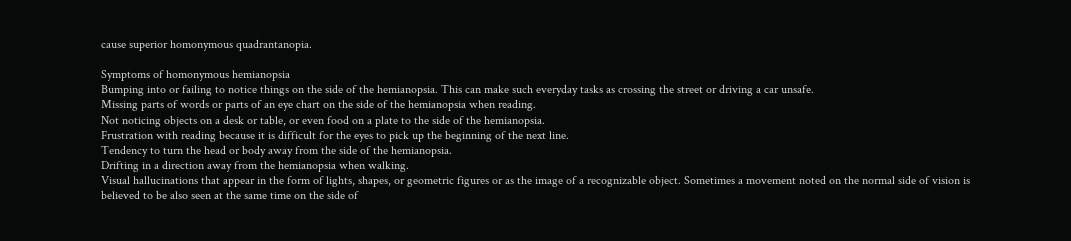cause superior homonymous quadrantanopia.

Symptoms of homonymous hemianopsia
Bumping into or failing to notice things on the side of the hemianopsia. This can make such everyday tasks as crossing the street or driving a car unsafe.
Missing parts of words or parts of an eye chart on the side of the hemianopsia when reading.
Not noticing objects on a desk or table, or even food on a plate to the side of the hemianopsia.
Frustration with reading because it is difficult for the eyes to pick up the beginning of the next line.
Tendency to turn the head or body away from the side of the hemianopsia.
Drifting in a direction away from the hemianopsia when walking.
Visual hallucinations that appear in the form of lights, shapes, or geometric figures or as the image of a recognizable object. Sometimes a movement noted on the normal side of vision is believed to be also seen at the same time on the side of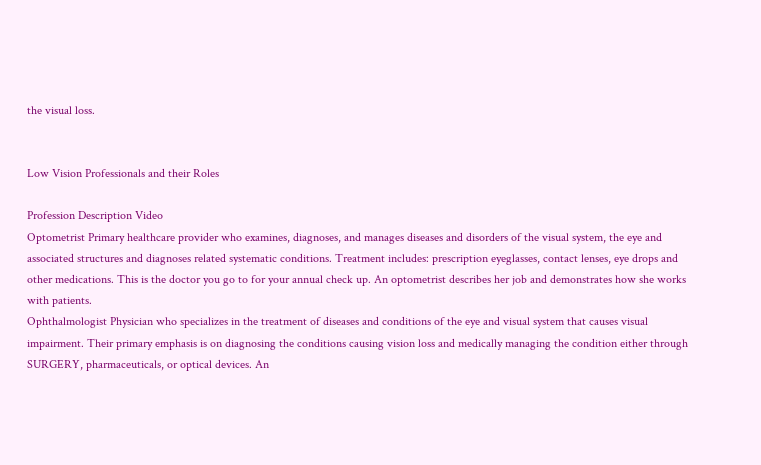the visual loss.


Low Vision Professionals and their Roles

Profession Description Video
Optometrist Primary healthcare provider who examines, diagnoses, and manages diseases and disorders of the visual system, the eye and associated structures and diagnoses related systematic conditions. Treatment includes: prescription eyeglasses, contact lenses, eye drops and other medications. This is the doctor you go to for your annual check up. An optometrist describes her job and demonstrates how she works with patients.
Ophthalmologist Physician who specializes in the treatment of diseases and conditions of the eye and visual system that causes visual impairment. Their primary emphasis is on diagnosing the conditions causing vision loss and medically managing the condition either through SURGERY, pharmaceuticals, or optical devices. An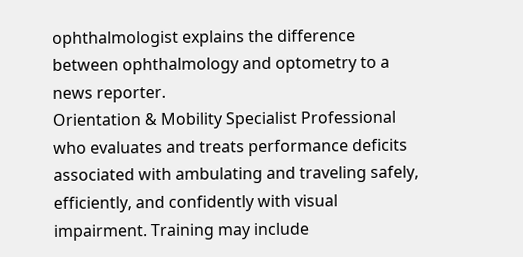ophthalmologist explains the difference between ophthalmology and optometry to a news reporter.
Orientation & Mobility Specialist Professional who evaluates and treats performance deficits associated with ambulating and traveling safely, efficiently, and confidently with visual impairment. Training may include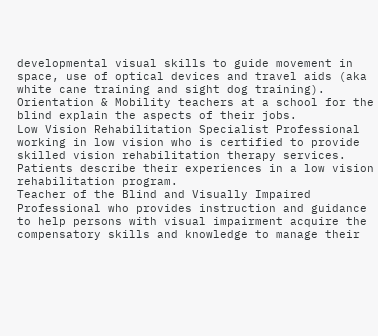developmental visual skills to guide movement in space, use of optical devices and travel aids (aka white cane training and sight dog training). Orientation & Mobility teachers at a school for the blind explain the aspects of their jobs.
Low Vision Rehabilitation Specialist Professional working in low vision who is certified to provide skilled vision rehabilitation therapy services. Patients describe their experiences in a low vision rehabilitation program.
Teacher of the Blind and Visually Impaired Professional who provides instruction and guidance to help persons with visual impairment acquire the compensatory skills and knowledge to manage their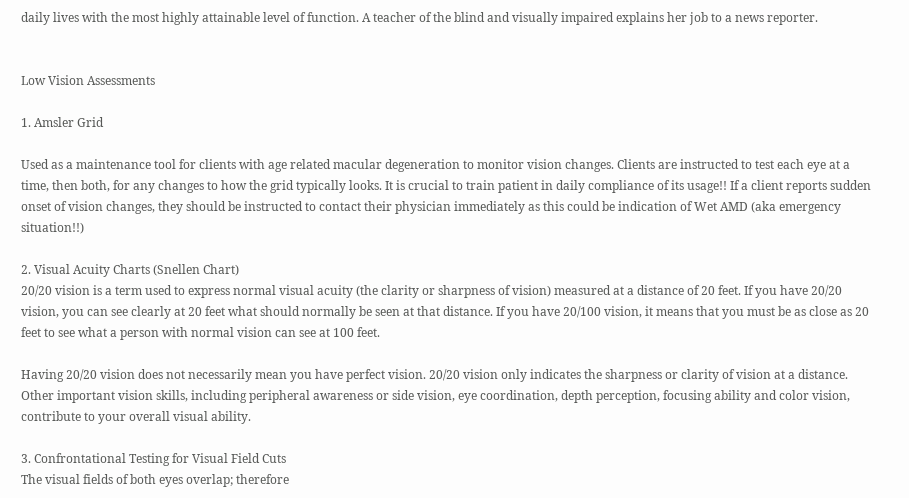daily lives with the most highly attainable level of function. A teacher of the blind and visually impaired explains her job to a news reporter.


Low Vision Assessments

1. Amsler Grid

Used as a maintenance tool for clients with age related macular degeneration to monitor vision changes. Clients are instructed to test each eye at a time, then both, for any changes to how the grid typically looks. It is crucial to train patient in daily compliance of its usage!! If a client reports sudden onset of vision changes, they should be instructed to contact their physician immediately as this could be indication of Wet AMD (aka emergency situation!!)

2. Visual Acuity Charts (Snellen Chart)
20/20 vision is a term used to express normal visual acuity (the clarity or sharpness of vision) measured at a distance of 20 feet. If you have 20/20 vision, you can see clearly at 20 feet what should normally be seen at that distance. If you have 20/100 vision, it means that you must be as close as 20 feet to see what a person with normal vision can see at 100 feet.

Having 20/20 vision does not necessarily mean you have perfect vision. 20/20 vision only indicates the sharpness or clarity of vision at a distance. Other important vision skills, including peripheral awareness or side vision, eye coordination, depth perception, focusing ability and color vision, contribute to your overall visual ability.

3. Confrontational Testing for Visual Field Cuts
The visual fields of both eyes overlap; therefore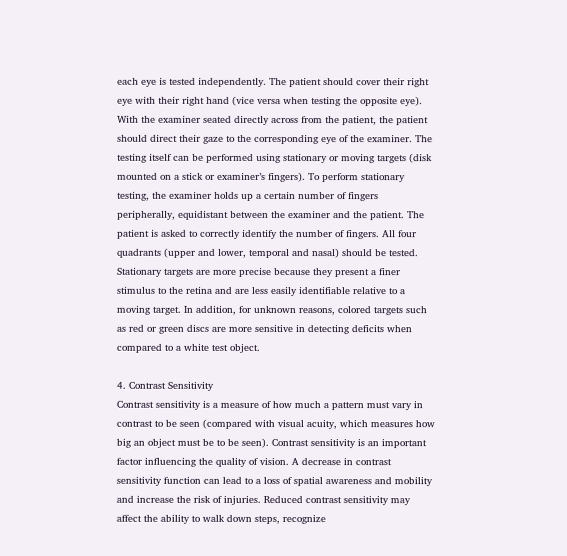each eye is tested independently. The patient should cover their right eye with their right hand (vice versa when testing the opposite eye). With the examiner seated directly across from the patient, the patient should direct their gaze to the corresponding eye of the examiner. The testing itself can be performed using stationary or moving targets (disk mounted on a stick or examiner’s fingers). To perform stationary testing, the examiner holds up a certain number of fingers peripherally, equidistant between the examiner and the patient. The patient is asked to correctly identify the number of fingers. All four quadrants (upper and lower, temporal and nasal) should be tested. Stationary targets are more precise because they present a finer stimulus to the retina and are less easily identifiable relative to a moving target. In addition, for unknown reasons, colored targets such as red or green discs are more sensitive in detecting deficits when compared to a white test object.

4. Contrast Sensitivity
Contrast sensitivity is a measure of how much a pattern must vary in contrast to be seen (compared with visual acuity, which measures how big an object must be to be seen). Contrast sensitivity is an important factor influencing the quality of vision. A decrease in contrast sensitivity function can lead to a loss of spatial awareness and mobility and increase the risk of injuries. Reduced contrast sensitivity may affect the ability to walk down steps, recognize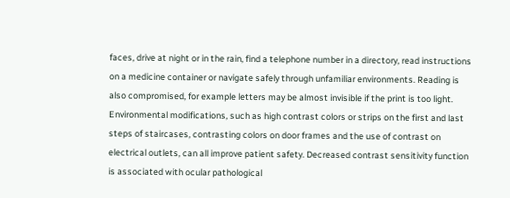faces, drive at night or in the rain, find a telephone number in a directory, read instructions on a medicine container or navigate safely through unfamiliar environments. Reading is also compromised, for example letters may be almost invisible if the print is too light. Environmental modifications, such as high contrast colors or strips on the first and last steps of staircases, contrasting colors on door frames and the use of contrast on electrical outlets, can all improve patient safety. Decreased contrast sensitivity function is associated with ocular pathological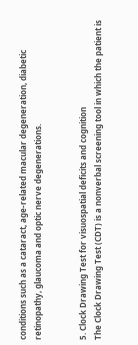conditions such as a cataract, age-related macular degeneration, diabetic retinopathy, glaucoma and optic nerve degenerations.


5. Clock Drawing Test for visuospatial deficits and cognition
The Clock Drawing Test (CDT) is a nonverbal screening tool in which the patient is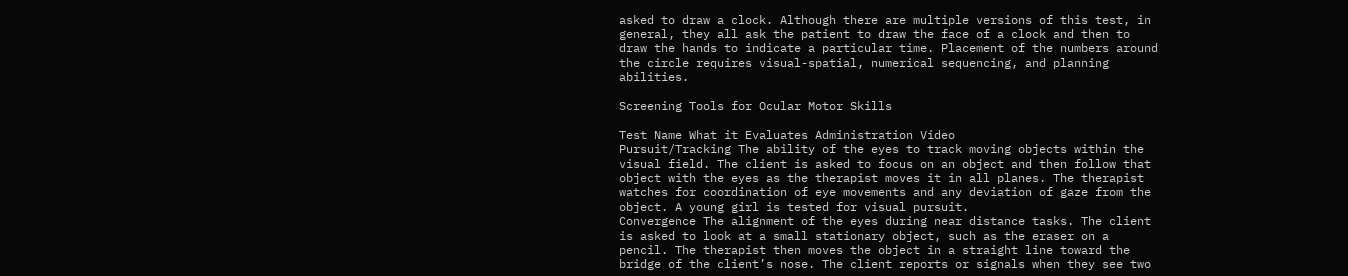asked to draw a clock. Although there are multiple versions of this test, in general, they all ask the patient to draw the face of a clock and then to draw the hands to indicate a particular time. Placement of the numbers around the circle requires visual-spatial, numerical sequencing, and planning abilities.

Screening Tools for Ocular Motor Skills

Test Name What it Evaluates Administration Video
Pursuit/Tracking The ability of the eyes to track moving objects within the visual field. The client is asked to focus on an object and then follow that object with the eyes as the therapist moves it in all planes. The therapist watches for coordination of eye movements and any deviation of gaze from the object. A young girl is tested for visual pursuit.
Convergence The alignment of the eyes during near distance tasks. The client is asked to look at a small stationary object, such as the eraser on a pencil. The therapist then moves the object in a straight line toward the bridge of the client’s nose. The client reports or signals when they see two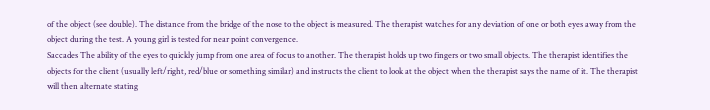of the object (see double). The distance from the bridge of the nose to the object is measured. The therapist watches for any deviation of one or both eyes away from the object during the test. A young girl is tested for near point convergence.
Saccades The ability of the eyes to quickly jump from one area of focus to another. The therapist holds up two fingers or two small objects. The therapist identifies the objects for the client (usually left/right, red/blue or something similar) and instructs the client to look at the object when the therapist says the name of it. The therapist will then alternate stating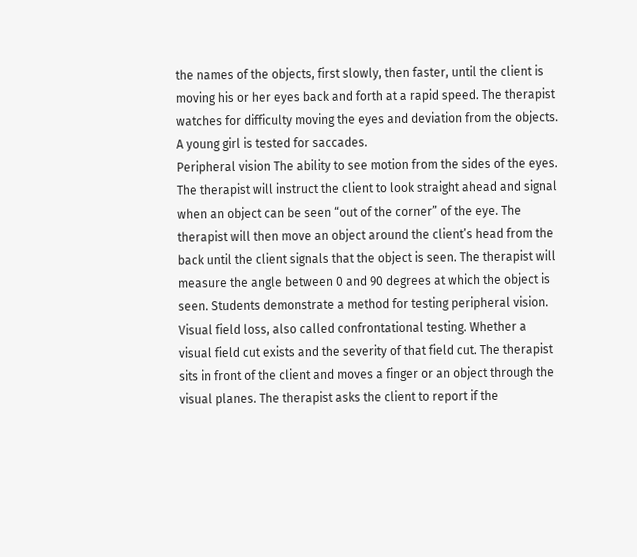the names of the objects, first slowly, then faster, until the client is moving his or her eyes back and forth at a rapid speed. The therapist watches for difficulty moving the eyes and deviation from the objects. A young girl is tested for saccades.
Peripheral vision The ability to see motion from the sides of the eyes. The therapist will instruct the client to look straight ahead and signal when an object can be seen “out of the corner” of the eye. The therapist will then move an object around the client’s head from the back until the client signals that the object is seen. The therapist will measure the angle between 0 and 90 degrees at which the object is seen. Students demonstrate a method for testing peripheral vision.
Visual field loss, also called confrontational testing. Whether a visual field cut exists and the severity of that field cut. The therapist sits in front of the client and moves a finger or an object through the visual planes. The therapist asks the client to report if the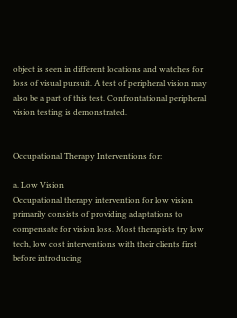object is seen in different locations and watches for loss of visual pursuit. A test of peripheral vision may also be a part of this test. Confrontational peripheral vision testing is demonstrated.


Occupational Therapy Interventions for:

a. Low Vision
Occupational therapy intervention for low vision primarily consists of providing adaptations to compensate for vision loss. Most therapists try low tech, low cost interventions with their clients first before introducing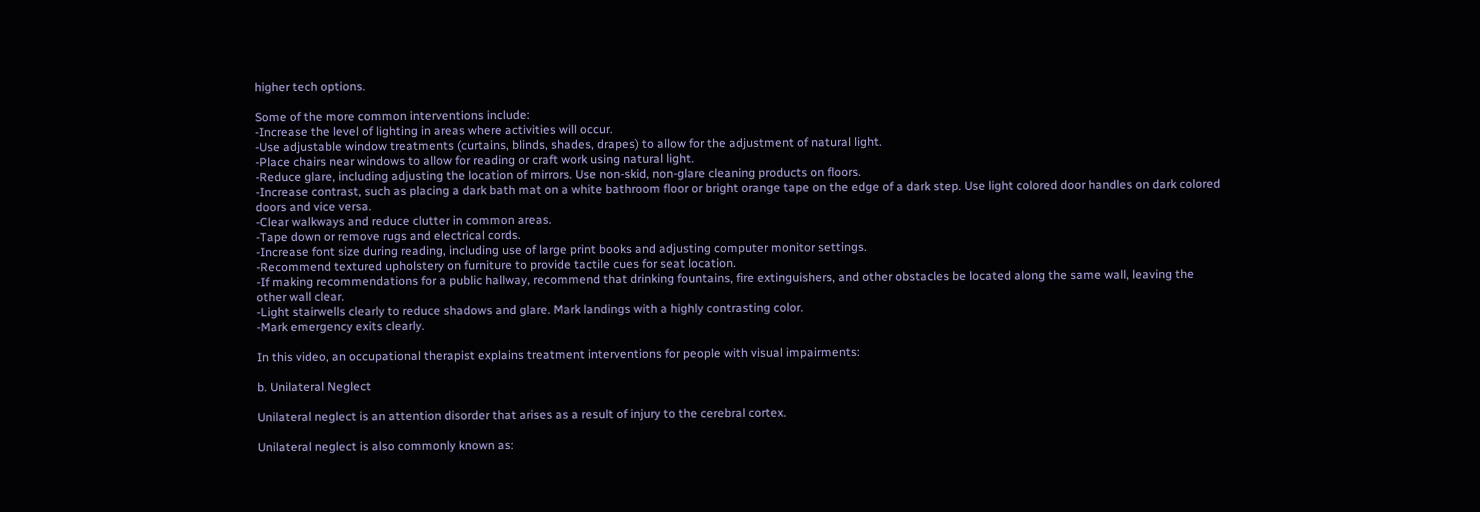higher tech options.

Some of the more common interventions include:
-Increase the level of lighting in areas where activities will occur.
-Use adjustable window treatments (curtains, blinds, shades, drapes) to allow for the adjustment of natural light.
-Place chairs near windows to allow for reading or craft work using natural light.
-Reduce glare, including adjusting the location of mirrors. Use non-skid, non-glare cleaning products on floors.
-Increase contrast, such as placing a dark bath mat on a white bathroom floor or bright orange tape on the edge of a dark step. Use light colored door handles on dark colored doors and vice versa.
-Clear walkways and reduce clutter in common areas.
-Tape down or remove rugs and electrical cords.
-Increase font size during reading, including use of large print books and adjusting computer monitor settings.
-Recommend textured upholstery on furniture to provide tactile cues for seat location.
-If making recommendations for a public hallway, recommend that drinking fountains, fire extinguishers, and other obstacles be located along the same wall, leaving the other wall clear.
-Light stairwells clearly to reduce shadows and glare. Mark landings with a highly contrasting color.
-Mark emergency exits clearly.

In this video, an occupational therapist explains treatment interventions for people with visual impairments:

b. Unilateral Neglect

Unilateral neglect is an attention disorder that arises as a result of injury to the cerebral cortex.

Unilateral neglect is also commonly known as: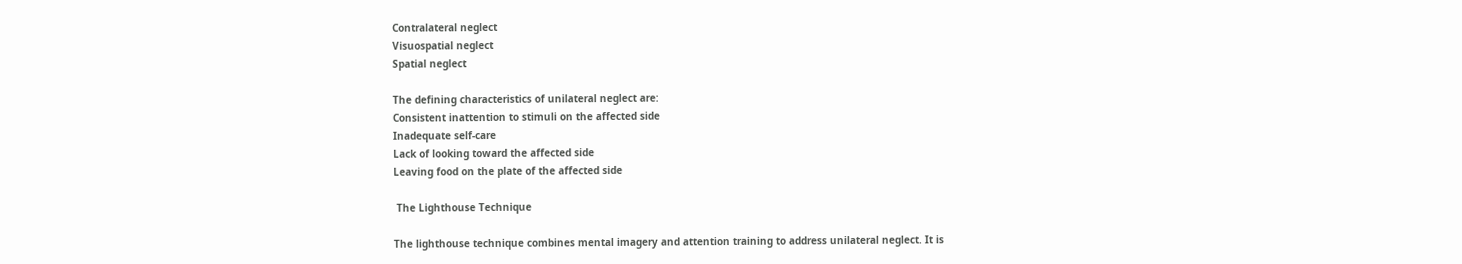Contralateral neglect
Visuospatial neglect
Spatial neglect

The defining characteristics of unilateral neglect are:
Consistent inattention to stimuli on the affected side
Inadequate self-care
Lack of looking toward the affected side
Leaving food on the plate of the affected side

 The Lighthouse Technique

The lighthouse technique combines mental imagery and attention training to address unilateral neglect. It is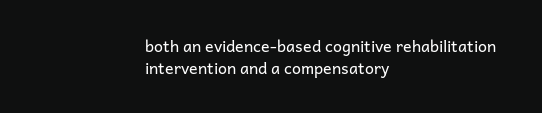both an evidence-based cognitive rehabilitation intervention and a compensatory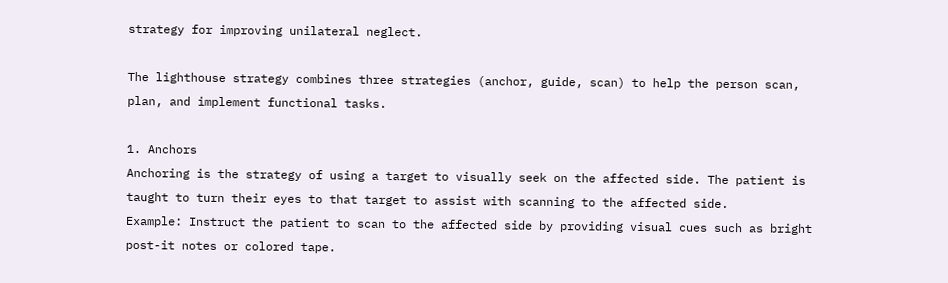strategy for improving unilateral neglect.

The lighthouse strategy combines three strategies (anchor, guide, scan) to help the person scan, plan, and implement functional tasks.

1. Anchors
Anchoring is the strategy of using a target to visually seek on the affected side. The patient is taught to turn their eyes to that target to assist with scanning to the affected side.
Example: Instruct the patient to scan to the affected side by providing visual cues such as bright post-it notes or colored tape.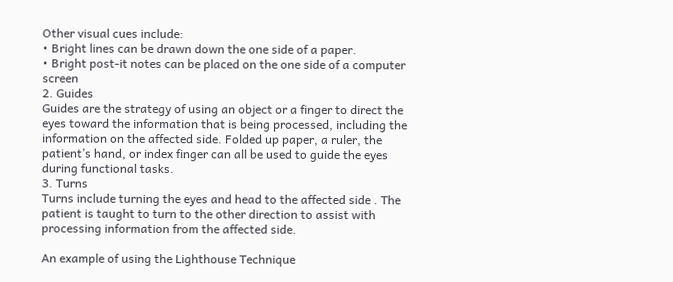Other visual cues include:
• Bright lines can be drawn down the one side of a paper.
• Bright post-it notes can be placed on the one side of a computer screen
2. Guides
Guides are the strategy of using an object or a finger to direct the eyes toward the information that is being processed, including the information on the affected side. Folded up paper, a ruler, the patient’s hand, or index finger can all be used to guide the eyes during functional tasks.
3. Turns
Turns include turning the eyes and head to the affected side . The patient is taught to turn to the other direction to assist with processing information from the affected side.

An example of using the Lighthouse Technique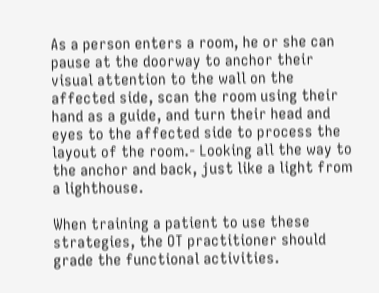As a person enters a room, he or she can pause at the doorway to anchor their visual attention to the wall on the affected side, scan the room using their hand as a guide, and turn their head and eyes to the affected side to process the layout of the room.- Looking all the way to the anchor and back, just like a light from a lighthouse.

When training a patient to use these strategies, the OT practitioner should grade the functional activities.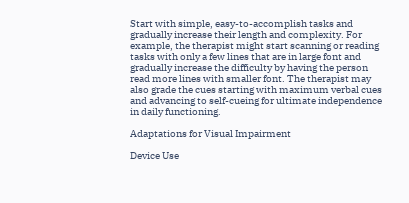Start with simple, easy-to-accomplish tasks and gradually increase their length and complexity. For example, the therapist might start scanning or reading tasks with only a few lines that are in large font and gradually increase the difficulty by having the person read more lines with smaller font. The therapist may also grade the cues starting with maximum verbal cues and advancing to self-cueing for ultimate independence in daily functioning.

Adaptations for Visual Impairment

Device Use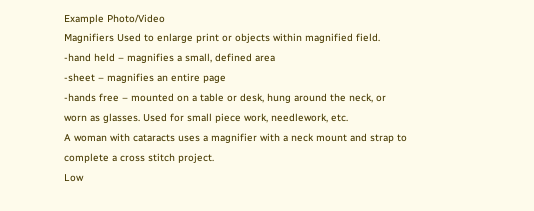Example Photo/Video
Magnifiers Used to enlarge print or objects within magnified field.
-hand held – magnifies a small, defined area
-sheet – magnifies an entire page
-hands free – mounted on a table or desk, hung around the neck, or worn as glasses. Used for small piece work, needlework, etc.
A woman with cataracts uses a magnifier with a neck mount and strap to complete a cross stitch project.
Low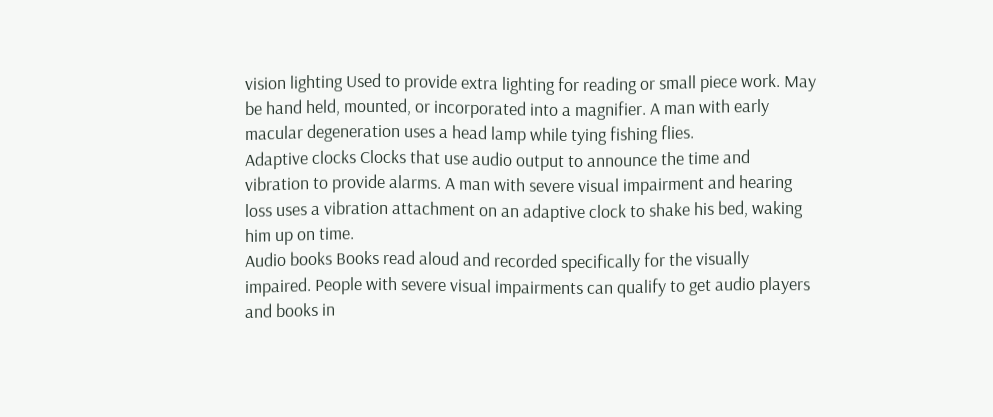vision lighting Used to provide extra lighting for reading or small piece work. May be hand held, mounted, or incorporated into a magnifier. A man with early macular degeneration uses a head lamp while tying fishing flies.
Adaptive clocks Clocks that use audio output to announce the time and vibration to provide alarms. A man with severe visual impairment and hearing loss uses a vibration attachment on an adaptive clock to shake his bed, waking him up on time.
Audio books Books read aloud and recorded specifically for the visually impaired. People with severe visual impairments can qualify to get audio players and books in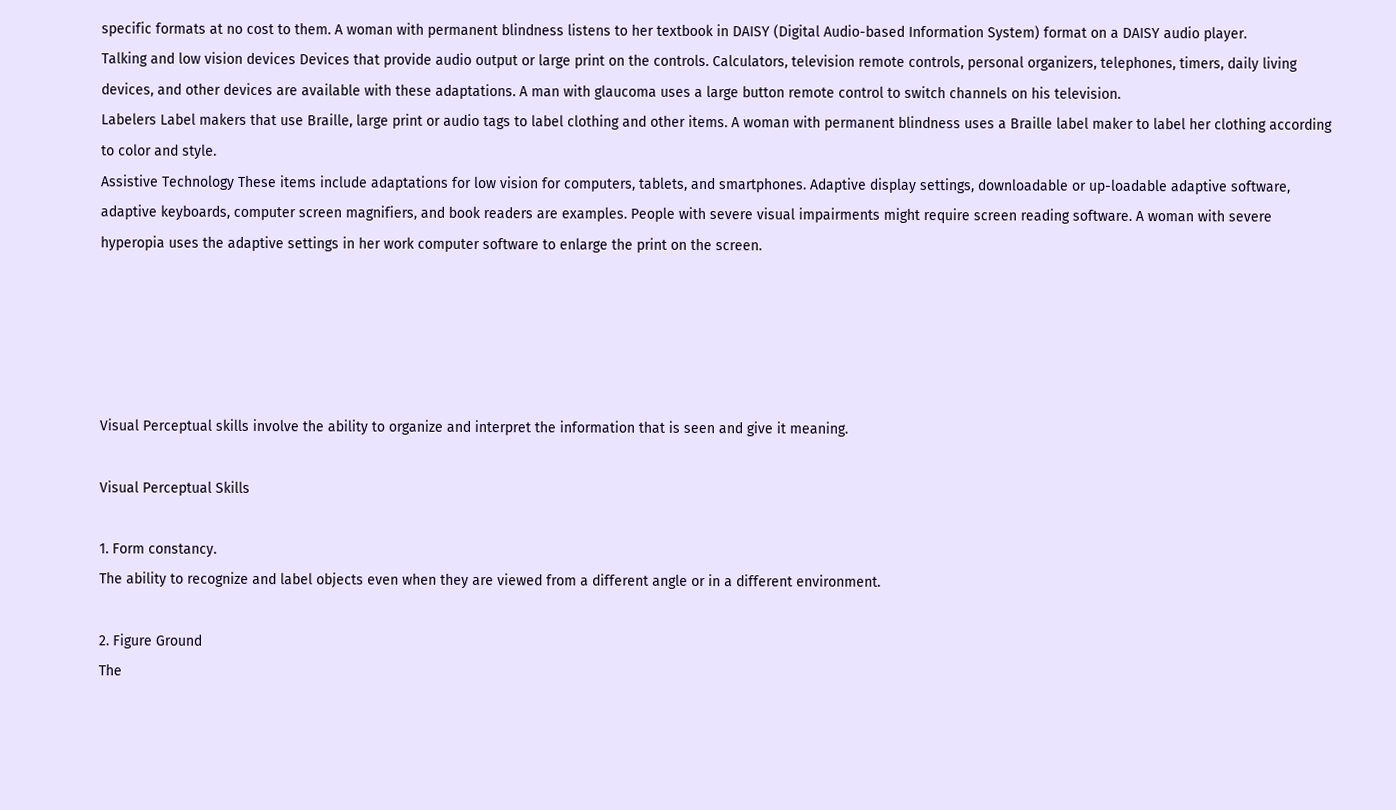specific formats at no cost to them. A woman with permanent blindness listens to her textbook in DAISY (Digital Audio-based Information System) format on a DAISY audio player.
Talking and low vision devices Devices that provide audio output or large print on the controls. Calculators, television remote controls, personal organizers, telephones, timers, daily living devices, and other devices are available with these adaptations. A man with glaucoma uses a large button remote control to switch channels on his television.
Labelers Label makers that use Braille, large print or audio tags to label clothing and other items. A woman with permanent blindness uses a Braille label maker to label her clothing according to color and style.
Assistive Technology These items include adaptations for low vision for computers, tablets, and smartphones. Adaptive display settings, downloadable or up-loadable adaptive software, adaptive keyboards, computer screen magnifiers, and book readers are examples. People with severe visual impairments might require screen reading software. A woman with severe hyperopia uses the adaptive settings in her work computer software to enlarge the print on the screen.





Visual Perceptual skills involve the ability to organize and interpret the information that is seen and give it meaning.

Visual Perceptual Skills

1. Form constancy.
The ability to recognize and label objects even when they are viewed from a different angle or in a different environment.

2. Figure Ground
The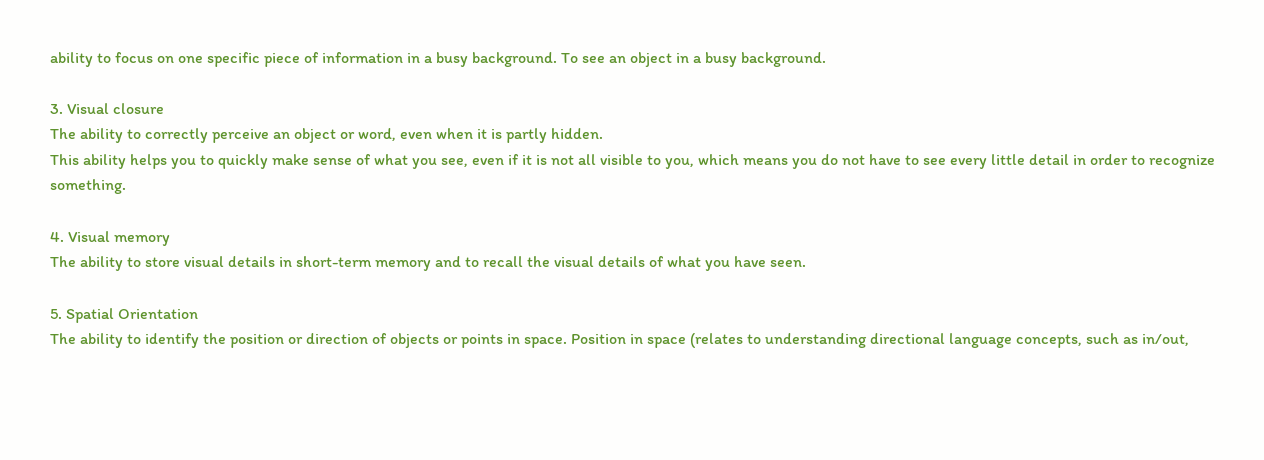ability to focus on one specific piece of information in a busy background. To see an object in a busy background.

3. Visual closure
The ability to correctly perceive an object or word, even when it is partly hidden.
This ability helps you to quickly make sense of what you see, even if it is not all visible to you, which means you do not have to see every little detail in order to recognize something.

4. Visual memory
The ability to store visual details in short-term memory and to recall the visual details of what you have seen.

5. Spatial Orientation
The ability to identify the position or direction of objects or points in space. Position in space (relates to understanding directional language concepts, such as in/out,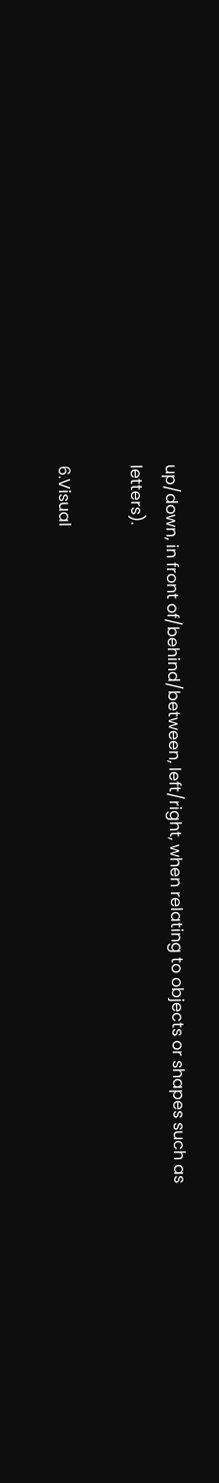up/down, in front of/behind/between, left/right, when relating to objects or shapes such as letters).

6.Visual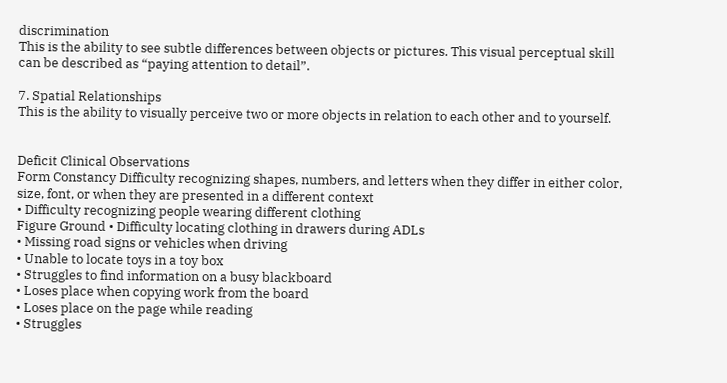discrimination
This is the ability to see subtle differences between objects or pictures. This visual perceptual skill can be described as “paying attention to detail”.

7. Spatial Relationships
This is the ability to visually perceive two or more objects in relation to each other and to yourself.


Deficit Clinical Observations
Form Constancy Difficulty recognizing shapes, numbers, and letters when they differ in either color, size, font, or when they are presented in a different context
• Difficulty recognizing people wearing different clothing
Figure Ground • Difficulty locating clothing in drawers during ADLs
• Missing road signs or vehicles when driving
• Unable to locate toys in a toy box
• Struggles to find information on a busy blackboard
• Loses place when copying work from the board
• Loses place on the page while reading
• Struggles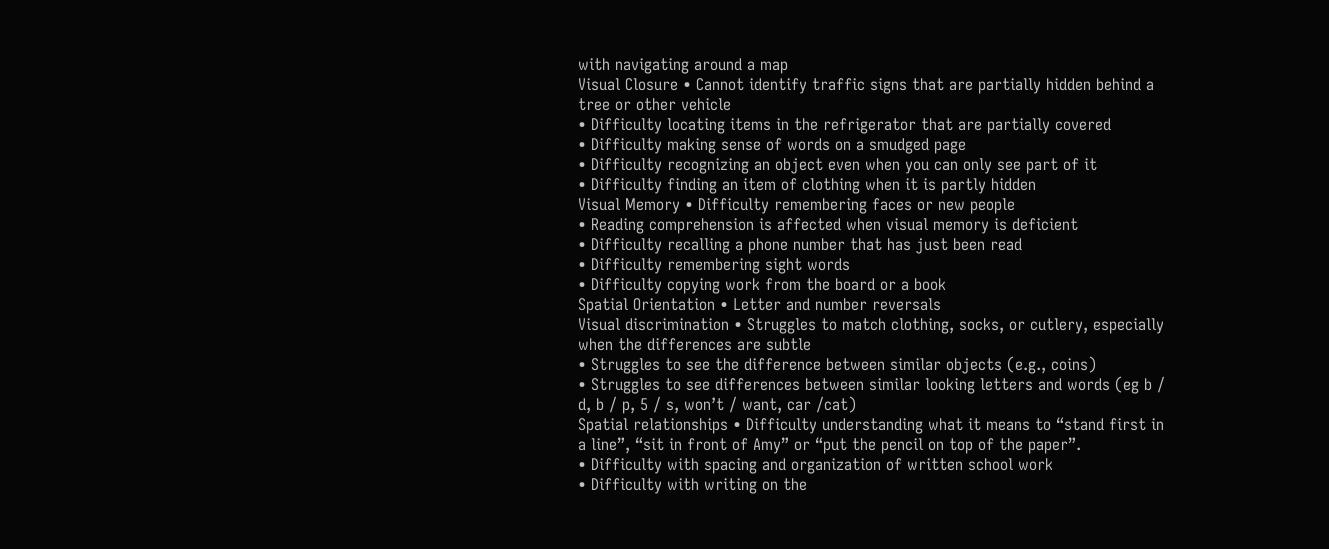with navigating around a map
Visual Closure • Cannot identify traffic signs that are partially hidden behind a tree or other vehicle
• Difficulty locating items in the refrigerator that are partially covered
• Difficulty making sense of words on a smudged page
• Difficulty recognizing an object even when you can only see part of it
• Difficulty finding an item of clothing when it is partly hidden
Visual Memory • Difficulty remembering faces or new people
• Reading comprehension is affected when visual memory is deficient
• Difficulty recalling a phone number that has just been read
• Difficulty remembering sight words
• Difficulty copying work from the board or a book
Spatial Orientation • Letter and number reversals
Visual discrimination • Struggles to match clothing, socks, or cutlery, especially when the differences are subtle
• Struggles to see the difference between similar objects (e.g., coins)
• Struggles to see differences between similar looking letters and words (eg b / d, b / p, 5 / s, won’t / want, car /cat)
Spatial relationships • Difficulty understanding what it means to “stand first in a line”, “sit in front of Amy” or “put the pencil on top of the paper”.
• Difficulty with spacing and organization of written school work
• Difficulty with writing on the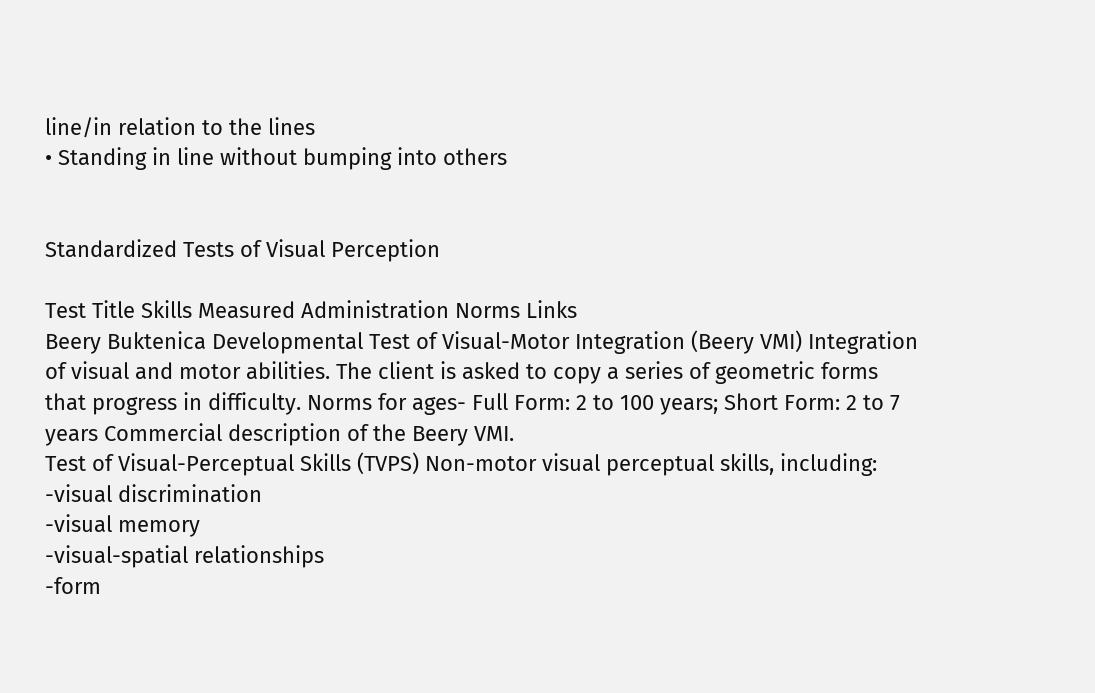line/in relation to the lines
• Standing in line without bumping into others


Standardized Tests of Visual Perception

Test Title Skills Measured Administration Norms Links
Beery Buktenica Developmental Test of Visual-Motor Integration (Beery VMI) Integration of visual and motor abilities. The client is asked to copy a series of geometric forms that progress in difficulty. Norms for ages- Full Form: 2 to 100 years; Short Form: 2 to 7 years Commercial description of the Beery VMI.
Test of Visual-Perceptual Skills (TVPS) Non-motor visual perceptual skills, including:
-visual discrimination
-visual memory
-visual-spatial relationships
-form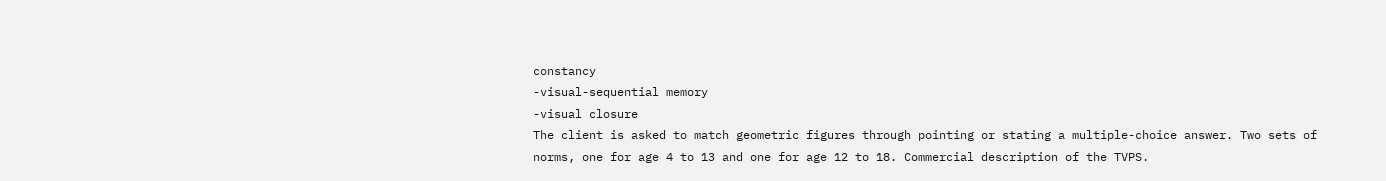constancy
-visual-sequential memory
-visual closure
The client is asked to match geometric figures through pointing or stating a multiple-choice answer. Two sets of norms, one for age 4 to 13 and one for age 12 to 18. Commercial description of the TVPS.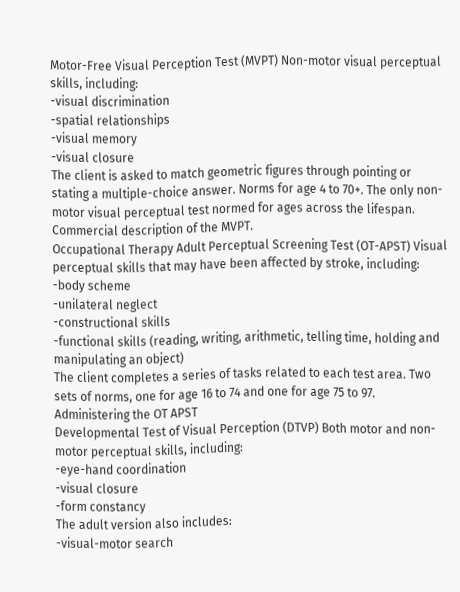Motor-Free Visual Perception Test (MVPT) Non-motor visual perceptual skills, including:
-visual discrimination
-spatial relationships
-visual memory
-visual closure
The client is asked to match geometric figures through pointing or stating a multiple-choice answer. Norms for age 4 to 70+. The only non-motor visual perceptual test normed for ages across the lifespan. Commercial description of the MVPT.
Occupational Therapy Adult Perceptual Screening Test (OT-APST) Visual perceptual skills that may have been affected by stroke, including:
-body scheme
-unilateral neglect
-constructional skills
-functional skills (reading, writing, arithmetic, telling time, holding and manipulating an object)
The client completes a series of tasks related to each test area. Two sets of norms, one for age 16 to 74 and one for age 75 to 97. Administering the OT APST
Developmental Test of Visual Perception (DTVP) Both motor and non-motor perceptual skills, including:
-eye-hand coordination
-visual closure
-form constancy
The adult version also includes:
-visual-motor search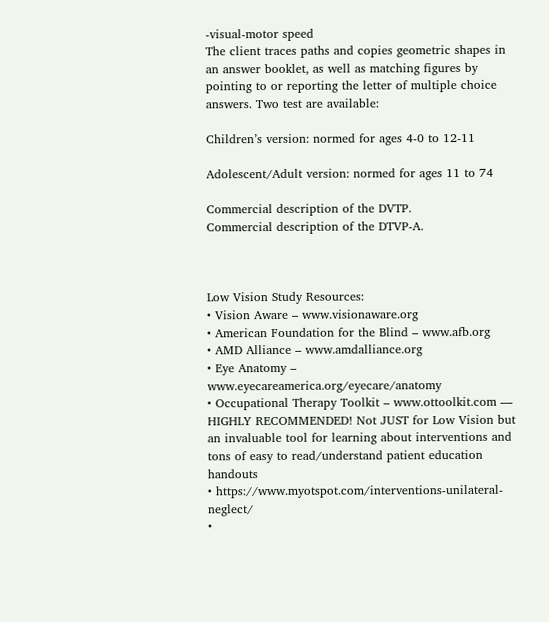-visual-motor speed
The client traces paths and copies geometric shapes in an answer booklet, as well as matching figures by pointing to or reporting the letter of multiple choice answers. Two test are available:

Children’s version: normed for ages 4-0 to 12-11

Adolescent/Adult version: normed for ages 11 to 74

Commercial description of the DVTP.
Commercial description of the DTVP-A.



Low Vision Study Resources:
• Vision Aware – www.visionaware.org
• American Foundation for the Blind – www.afb.org
• AMD Alliance – www.amdalliance.org
• Eye Anatomy – www.eyecareamerica.org/eyecare/anatomy
• Occupational Therapy Toolkit – www.ottoolkit.com — HIGHLY RECOMMENDED! Not JUST for Low Vision but an invaluable tool for learning about interventions and tons of easy to read/understand patient education handouts
• https://www.myotspot.com/interventions-unilateral-neglect/
•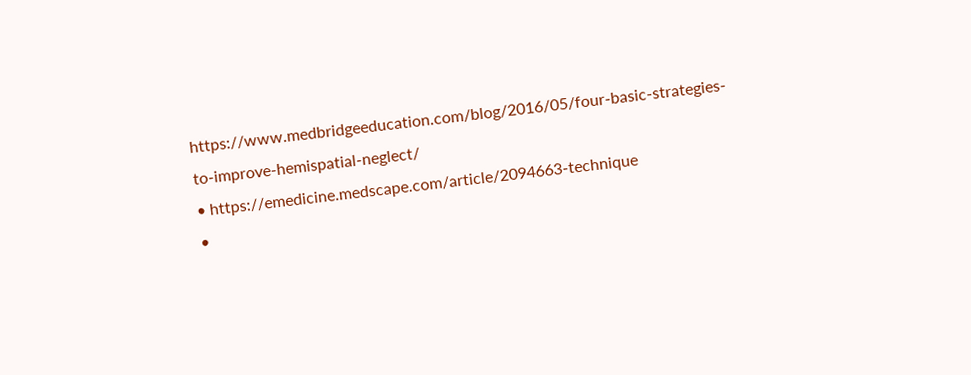https://www.medbridgeeducation.com/blog/2016/05/four-basic-strategies-to-improve-hemispatial-neglect/
• https://emedicine.medscape.com/article/2094663-technique
•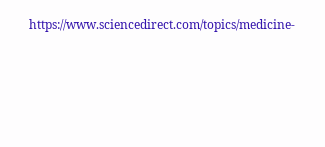https://www.sciencedirect.com/topics/medicine-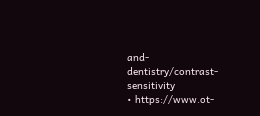and-dentistry/contrast-sensitivity
• https://www.ot-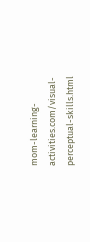mom-learning-activities.com/visual-perceptual-skills.html